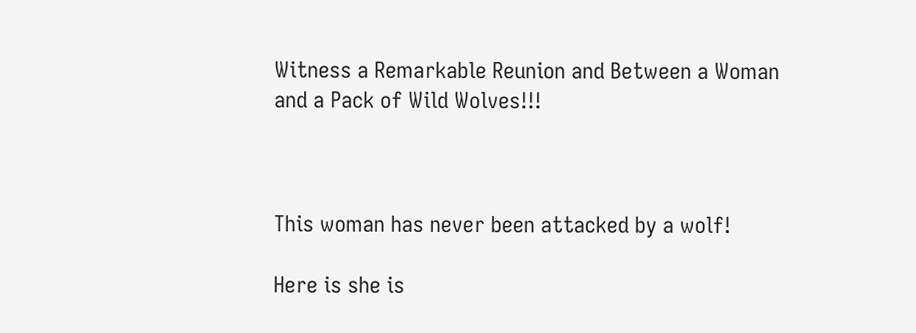Witness a Remarkable Reunion and Between a Woman and a Pack of Wild Wolves!!!



This woman has never been attacked by a wolf!

Here is she is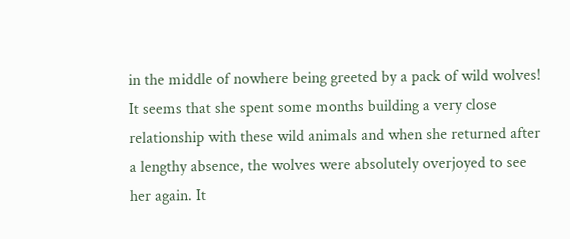in the middle of nowhere being greeted by a pack of wild wolves! It seems that she spent some months building a very close relationship with these wild animals and when she returned after a lengthy absence, the wolves were absolutely overjoyed to see her again. It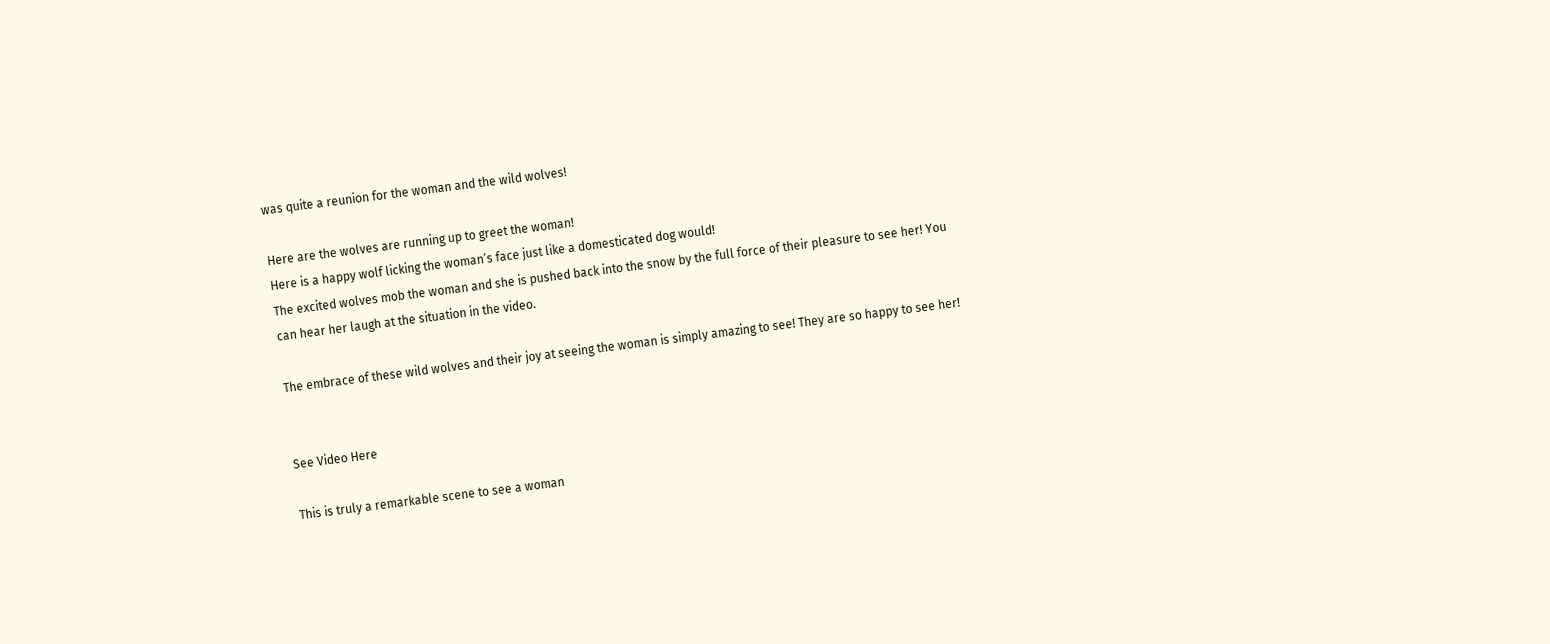was quite a reunion for the woman and the wild wolves!

Here are the wolves are running up to greet the woman!
Here is a happy wolf licking the woman’s face just like a domesticated dog would!
The excited wolves mob the woman and she is pushed back into the snow by the full force of their pleasure to see her! You can hear her laugh at the situation in the video.

The embrace of these wild wolves and their joy at seeing the woman is simply amazing to see! They are so happy to see her!


See Video Here

This is truly a remarkable scene to see a woman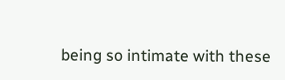being so intimate with these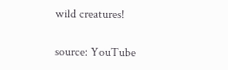wild creatures!

source: YouTube